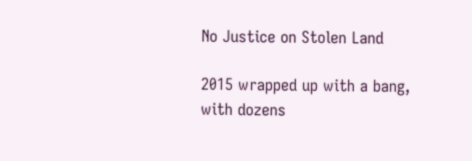No Justice on Stolen Land

2015 wrapped up with a bang, with dozens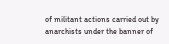of militant actions carried out by anarchists under the banner of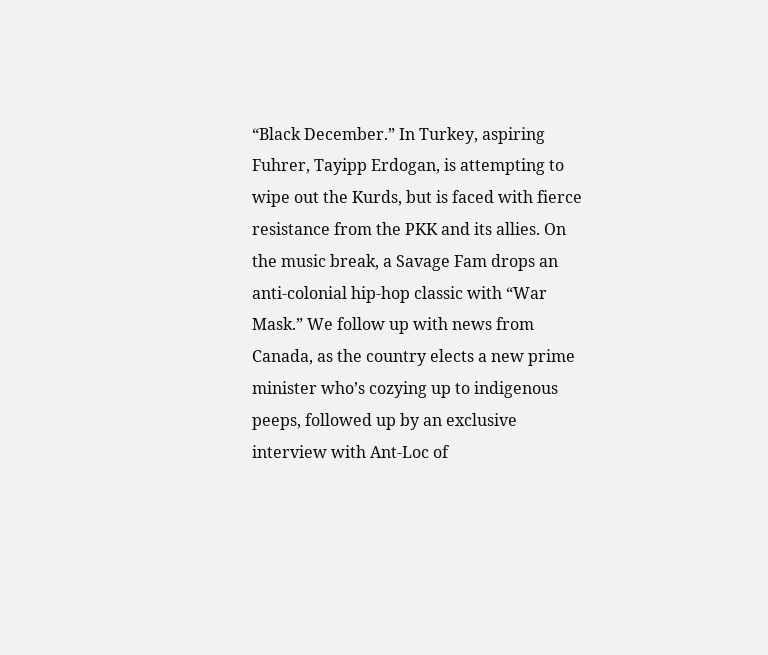“Black December.” In Turkey, aspiring Fuhrer, Tayipp Erdogan, is attempting to wipe out the Kurds, but is faced with fierce resistance from the PKK and its allies. On the music break, a Savage Fam drops an anti-colonial hip-hop classic with “War Mask.” We follow up with news from Canada, as the country elects a new prime minister who’s cozying up to indigenous peeps, followed up by an exclusive interview with Ant-Loc of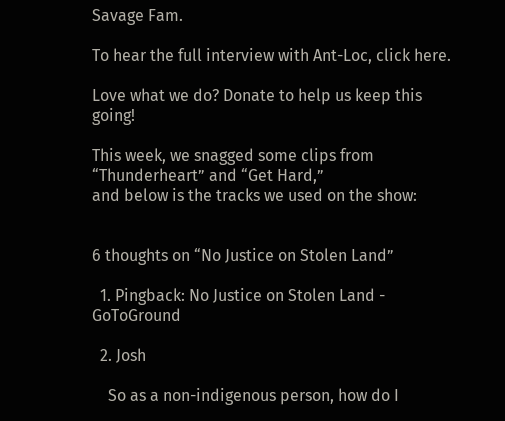Savage Fam.

To hear the full interview with Ant-Loc, click here.

Love what we do? Donate to help us keep this going!

This week, we snagged some clips from “Thunderheart” and “Get Hard,”
and below is the tracks we used on the show:


6 thoughts on “No Justice on Stolen Land”

  1. Pingback: No Justice on Stolen Land - GoToGround

  2. Josh

    So as a non-indigenous person, how do I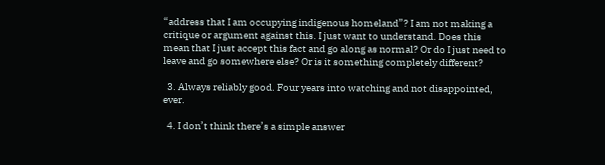“address that I am occupying indigenous homeland”? I am not making a critique or argument against this. I just want to understand. Does this mean that I just accept this fact and go along as normal? Or do I just need to leave and go somewhere else? Or is it something completely different?

  3. Always reliably good. Four years into watching and not disappointed, ever.

  4. I don’t think there’s a simple answer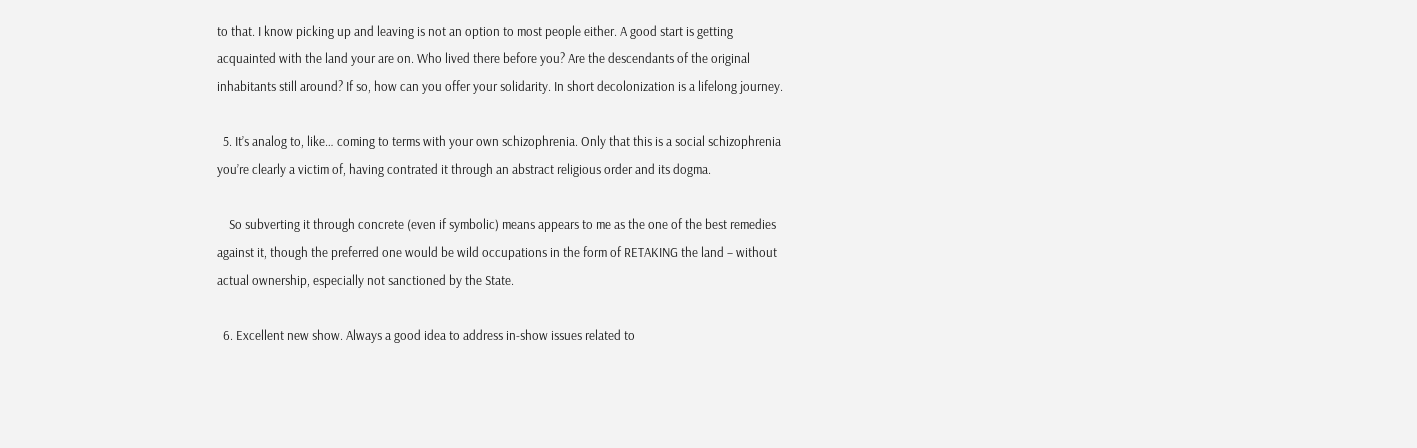to that. I know picking up and leaving is not an option to most people either. A good start is getting acquainted with the land your are on. Who lived there before you? Are the descendants of the original inhabitants still around? If so, how can you offer your solidarity. In short decolonization is a lifelong journey.

  5. It’s analog to, like… coming to terms with your own schizophrenia. Only that this is a social schizophrenia you’re clearly a victim of, having contrated it through an abstract religious order and its dogma.

    So subverting it through concrete (even if symbolic) means appears to me as the one of the best remedies against it, though the preferred one would be wild occupations in the form of RETAKING the land – without actual ownership, especially not sanctioned by the State.

  6. Excellent new show. Always a good idea to address in-show issues related to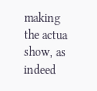making the actua show, as indeed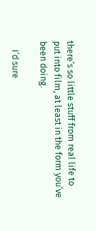there’s so little stuff from real life to put into film, at least in the form you’ve been doing.

    I’d sure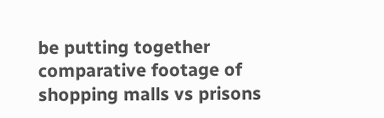be putting together comparative footage of shopping malls vs prisons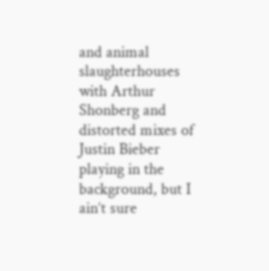and animal slaughterhouses with Arthur Shonberg and distorted mixes of Justin Bieber playing in the background, but I ain’t sure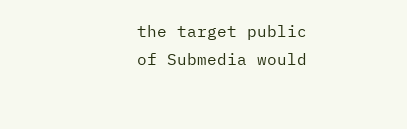the target public of Submedia would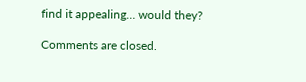find it appealing… would they?

Comments are closed.